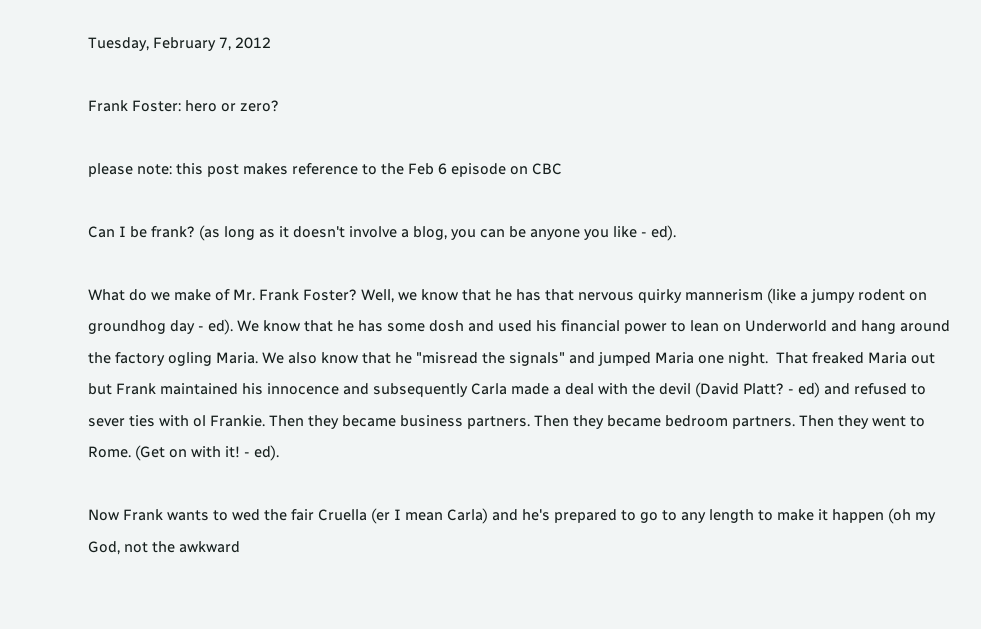Tuesday, February 7, 2012

Frank Foster: hero or zero?

please note: this post makes reference to the Feb 6 episode on CBC

Can I be frank? (as long as it doesn't involve a blog, you can be anyone you like - ed).

What do we make of Mr. Frank Foster? Well, we know that he has that nervous quirky mannerism (like a jumpy rodent on groundhog day - ed). We know that he has some dosh and used his financial power to lean on Underworld and hang around the factory ogling Maria. We also know that he "misread the signals" and jumped Maria one night.  That freaked Maria out but Frank maintained his innocence and subsequently Carla made a deal with the devil (David Platt? - ed) and refused to sever ties with ol Frankie. Then they became business partners. Then they became bedroom partners. Then they went to Rome. (Get on with it! - ed).

Now Frank wants to wed the fair Cruella (er I mean Carla) and he's prepared to go to any length to make it happen (oh my God, not the awkward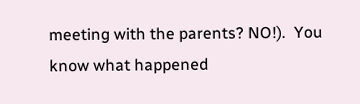meeting with the parents? NO!).  You know what happened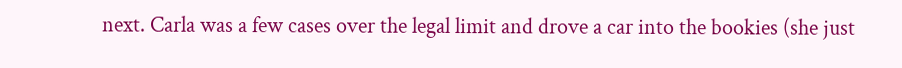next. Carla was a few cases over the legal limit and drove a car into the bookies (she just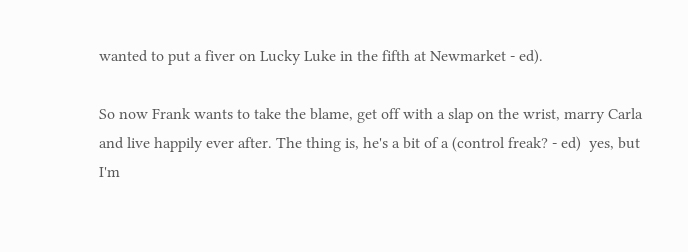wanted to put a fiver on Lucky Luke in the fifth at Newmarket - ed).

So now Frank wants to take the blame, get off with a slap on the wrist, marry Carla and live happily ever after. The thing is, he's a bit of a (control freak? - ed)  yes, but I'm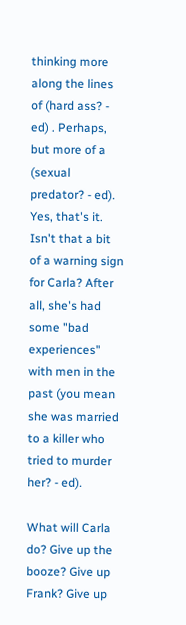thinking more along the lines of (hard ass? - ed) . Perhaps, but more of a (sexual predator? - ed). Yes, that's it.  Isn't that a bit of a warning sign for Carla? After all, she's had some "bad experiences" with men in the past (you mean she was married to a killer who tried to murder her? - ed).

What will Carla do? Give up the booze? Give up Frank? Give up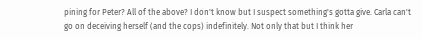pining for Peter? All of the above? I don't know but I suspect something's gotta give. Carla can't go on deceiving herself (and the cops) indefinitely. Not only that but I think her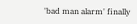'bad man alarm' finally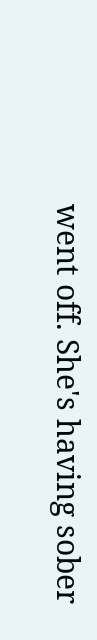went off. She's having sober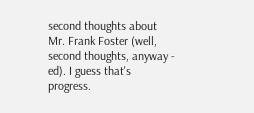second thoughts about Mr. Frank Foster (well, second thoughts, anyway - ed). I guess that's progress.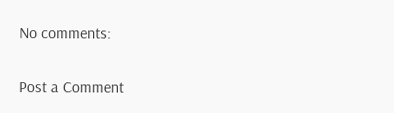No comments:

Post a Comment